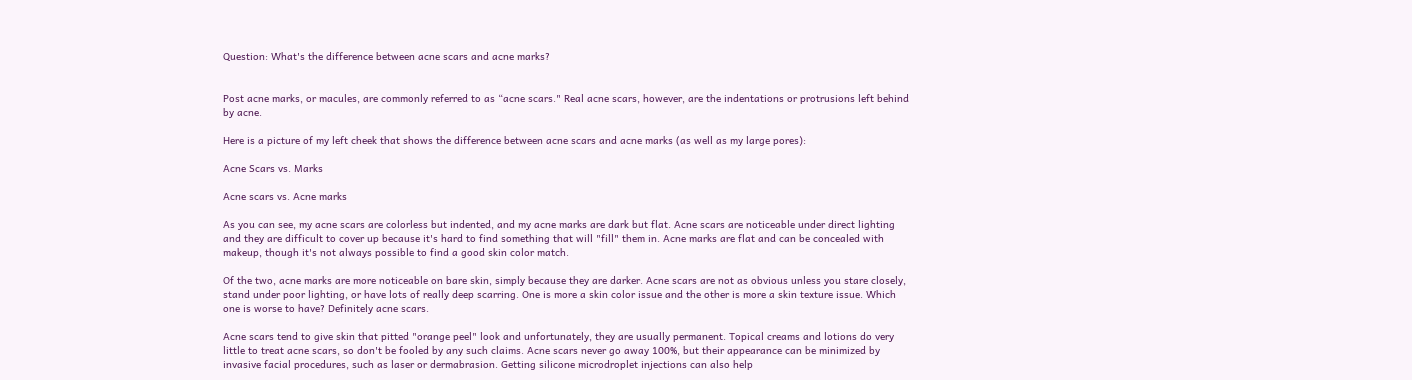Question: What's the difference between acne scars and acne marks?


Post acne marks, or macules, are commonly referred to as “acne scars." Real acne scars, however, are the indentations or protrusions left behind by acne.

Here is a picture of my left cheek that shows the difference between acne scars and acne marks (as well as my large pores):

Acne Scars vs. Marks

Acne scars vs. Acne marks

As you can see, my acne scars are colorless but indented, and my acne marks are dark but flat. Acne scars are noticeable under direct lighting and they are difficult to cover up because it's hard to find something that will "fill" them in. Acne marks are flat and can be concealed with makeup, though it's not always possible to find a good skin color match.

Of the two, acne marks are more noticeable on bare skin, simply because they are darker. Acne scars are not as obvious unless you stare closely, stand under poor lighting, or have lots of really deep scarring. One is more a skin color issue and the other is more a skin texture issue. Which one is worse to have? Definitely acne scars.

Acne scars tend to give skin that pitted "orange peel" look and unfortunately, they are usually permanent. Topical creams and lotions do very little to treat acne scars, so don't be fooled by any such claims. Acne scars never go away 100%, but their appearance can be minimized by invasive facial procedures, such as laser or dermabrasion. Getting silicone microdroplet injections can also help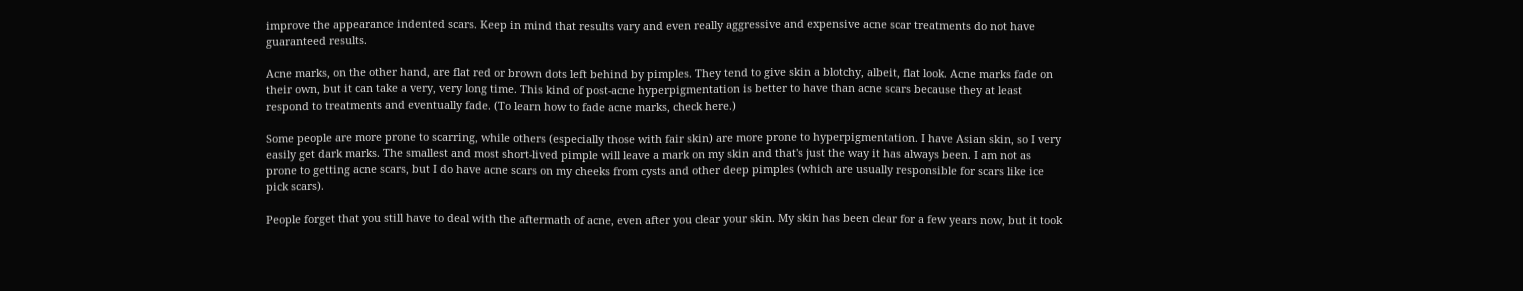improve the appearance indented scars. Keep in mind that results vary and even really aggressive and expensive acne scar treatments do not have guaranteed results.

Acne marks, on the other hand, are flat red or brown dots left behind by pimples. They tend to give skin a blotchy, albeit, flat look. Acne marks fade on their own, but it can take a very, very long time. This kind of post-acne hyperpigmentation is better to have than acne scars because they at least respond to treatments and eventually fade. (To learn how to fade acne marks, check here.)

Some people are more prone to scarring, while others (especially those with fair skin) are more prone to hyperpigmentation. I have Asian skin, so I very easily get dark marks. The smallest and most short-lived pimple will leave a mark on my skin and that's just the way it has always been. I am not as prone to getting acne scars, but I do have acne scars on my cheeks from cysts and other deep pimples (which are usually responsible for scars like ice pick scars).

People forget that you still have to deal with the aftermath of acne, even after you clear your skin. My skin has been clear for a few years now, but it took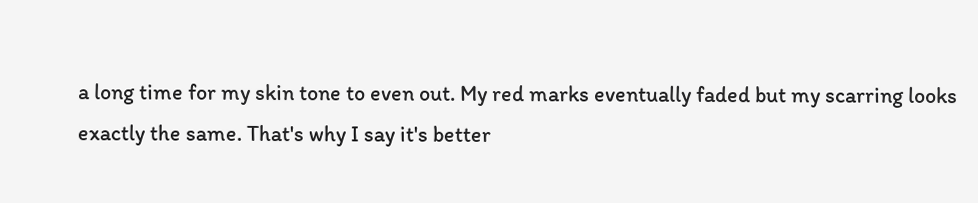a long time for my skin tone to even out. My red marks eventually faded but my scarring looks exactly the same. That's why I say it's better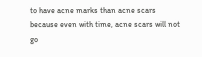to have acne marks than acne scars because even with time, acne scars will not go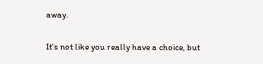away.

It's not like you really have a choice, but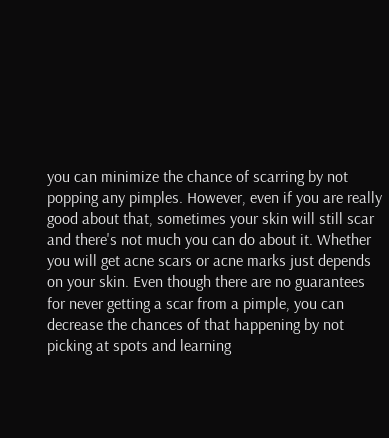you can minimize the chance of scarring by not popping any pimples. However, even if you are really good about that, sometimes your skin will still scar and there's not much you can do about it. Whether you will get acne scars or acne marks just depends on your skin. Even though there are no guarantees for never getting a scar from a pimple, you can decrease the chances of that happening by not picking at spots and learning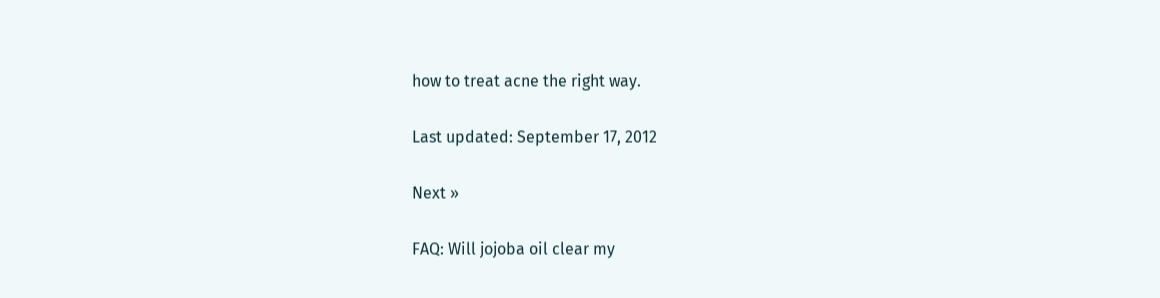how to treat acne the right way.

Last updated: September 17, 2012

Next »

FAQ: Will jojoba oil clear my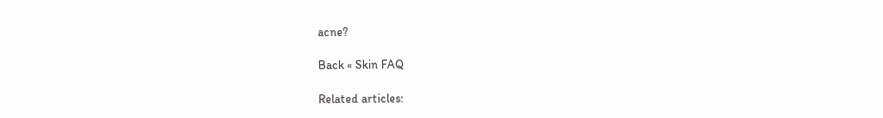acne?

Back « Skin FAQ

Related articles: